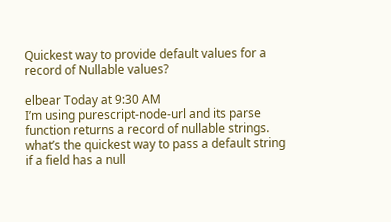Quickest way to provide default values for a record of Nullable values?

elbear Today at 9:30 AM
I’m using purescript-node-url and its parse function returns a record of nullable strings. what’s the quickest way to pass a default string if a field has a null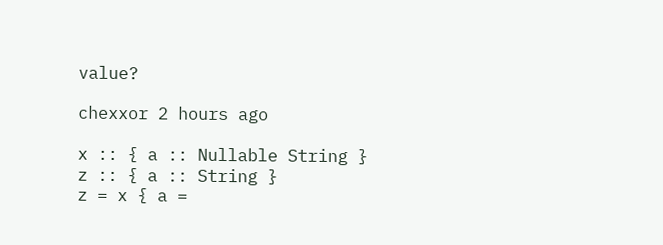value?

chexxor 2 hours ago

x :: { a :: Nullable String }
z :: { a :: String }
z = x { a =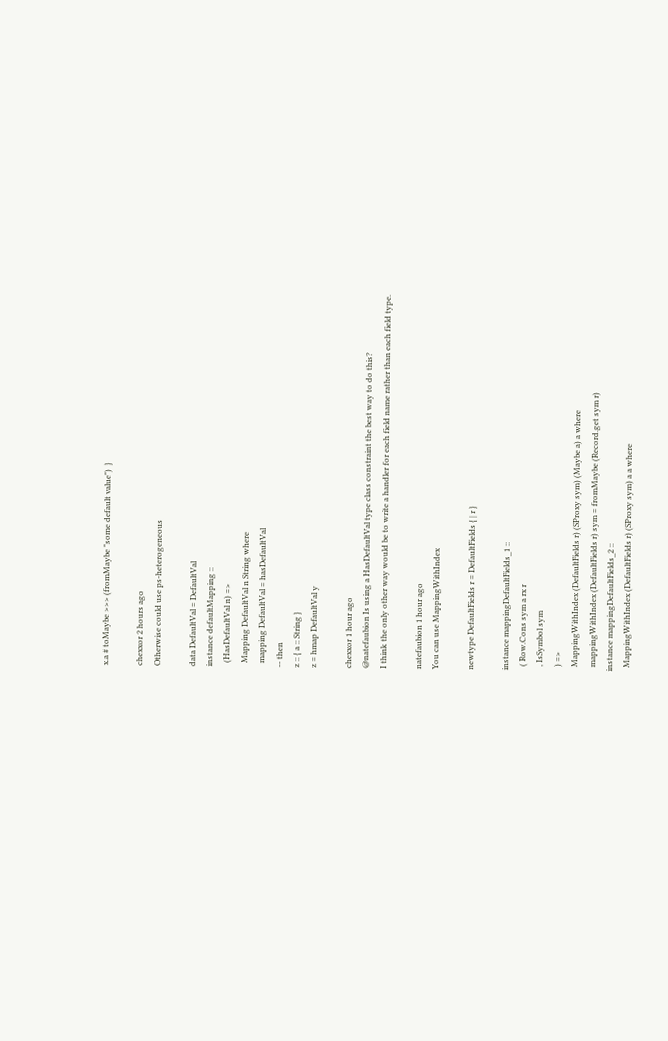x.a # toMaybe >>> (fromMaybe "some default value")  }

chexxor 2 hours ago
Otherwise could use ps-heterogeneous

data DefaultVal = DefaultVal
instance defaultMapping ::
  (HasDefaultVal n) =>
  Mapping DefaultVal n String where
  mapping DefaultVal = hasDefaultVal
-- then
z :: { a :: String }
z = hmap DefaultVal y

chexxor 1 hour ago
@natefaubion Is using a HasDefaultVal type class constraint the best way to do this?
I think the only other way would be to write a handler for each field name rather than each field type.

natefaubion 1 hour ago
You can use MappingWithIndex

newtype DefaultFields r = DefaultFields { | r }

instance mappingDefaultFields_1 ::
  ( Row.Cons sym a rx r
  , IsSymbol sym
  ) =>
  MappingWithIndex (DefaultFields r) (SProxy sym) (Maybe a) a where
  mappingWithIndex (DefaultFields r) sym = fromMaybe (Record.get sym r)
instance mappingDefaultFields_2 ::
  MappingWithIndex (DefaultFields r) (SProxy sym) a a where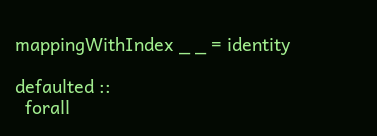mappingWithIndex _ _ = identity

defaulted ::
  forall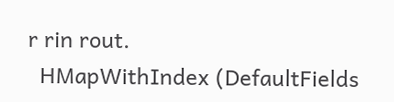r rin rout.
  HMapWithIndex (DefaultFields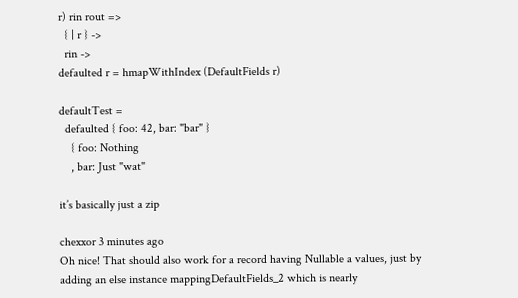r) rin rout =>
  { | r } ->
  rin ->
defaulted r = hmapWithIndex (DefaultFields r)

defaultTest =
  defaulted { foo: 42, bar: "bar" }
    { foo: Nothing
    , bar: Just "wat"

it’s basically just a zip

chexxor 3 minutes ago
Oh nice! That should also work for a record having Nullable a values, just by adding an else instance mappingDefaultFields_2 which is nearly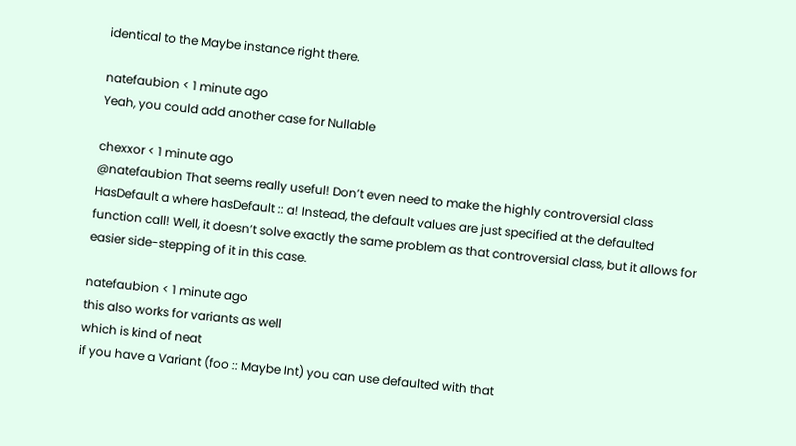identical to the Maybe instance right there.

natefaubion < 1 minute ago
Yeah, you could add another case for Nullable

chexxor < 1 minute ago
@natefaubion That seems really useful! Don’t even need to make the highly controversial class HasDefault a where hasDefault :: a! Instead, the default values are just specified at the defaulted function call! Well, it doesn’t solve exactly the same problem as that controversial class, but it allows for easier side-stepping of it in this case.

natefaubion < 1 minute ago
this also works for variants as well
which is kind of neat
if you have a Variant (foo :: Maybe Int) you can use defaulted with that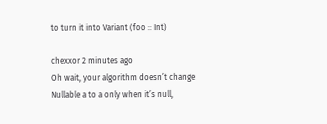to turn it into Variant (foo :: Int)

chexxor 2 minutes ago
Oh wait, your algorithm doesn’t change Nullable a to a only when it’s null,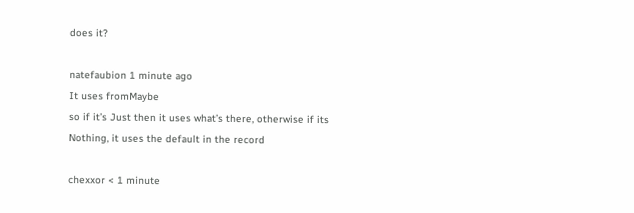does it?

natefaubion 1 minute ago
It uses fromMaybe
so if it’s Just then it uses what’s there, otherwise if its Nothing, it uses the default in the record

chexxor < 1 minute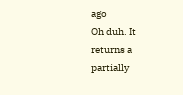ago
Oh duh. It returns a partially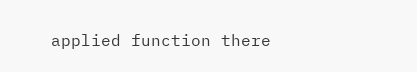applied function there